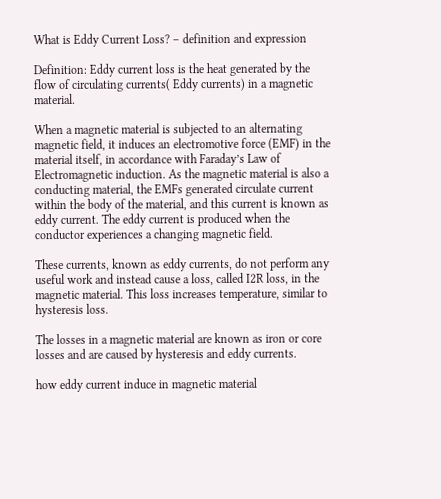What is Eddy Current Loss? – definition and expression

Definition: Eddy current loss is the heat generated by the flow of circulating currents( Eddy currents) in a magnetic material.

When a magnetic material is subjected to an alternating magnetic field, it induces an electromotive force (EMF) in the material itself, in accordance with Faraday’s Law of Electromagnetic induction. As the magnetic material is also a conducting material, the EMFs generated circulate current within the body of the material, and this current is known as eddy current. The eddy current is produced when the conductor experiences a changing magnetic field.

These currents, known as eddy currents, do not perform any useful work and instead cause a loss, called I2R loss, in the magnetic material. This loss increases temperature, similar to hysteresis loss.

The losses in a magnetic material are known as iron or core losses and are caused by hysteresis and eddy currents.

how eddy current induce in magnetic material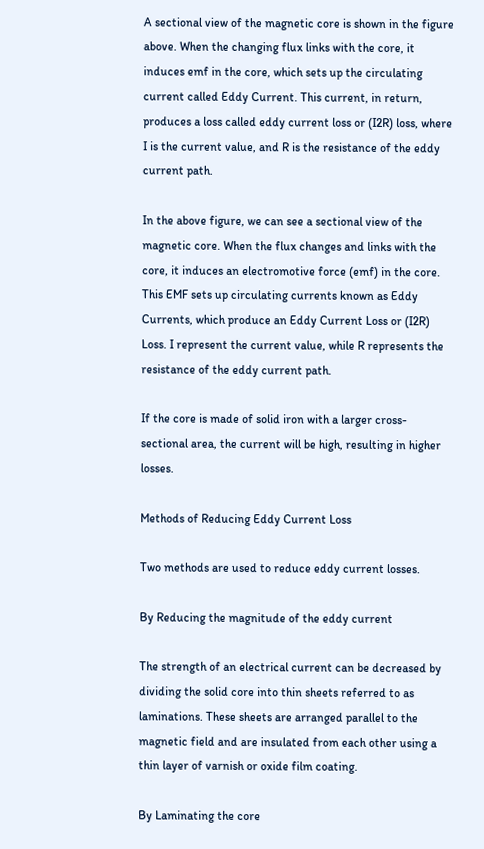A sectional view of the magnetic core is shown in the figure above. When the changing flux links with the core, it induces emf in the core, which sets up the circulating current called Eddy Current. This current, in return, produces a loss called eddy current loss or (I2R) loss, where I is the current value, and R is the resistance of the eddy current path.

In the above figure, we can see a sectional view of the magnetic core. When the flux changes and links with the core, it induces an electromotive force (emf) in the core. This EMF sets up circulating currents known as Eddy Currents, which produce an Eddy Current Loss or (I2R) Loss. I represent the current value, while R represents the resistance of the eddy current path.

If the core is made of solid iron with a larger cross-sectional area, the current will be high, resulting in higher losses.

Methods of Reducing Eddy Current Loss

Two methods are used to reduce eddy current losses.

By Reducing the magnitude of the eddy current

The strength of an electrical current can be decreased by dividing the solid core into thin sheets referred to as laminations. These sheets are arranged parallel to the magnetic field and are insulated from each other using a thin layer of varnish or oxide film coating.

By Laminating the core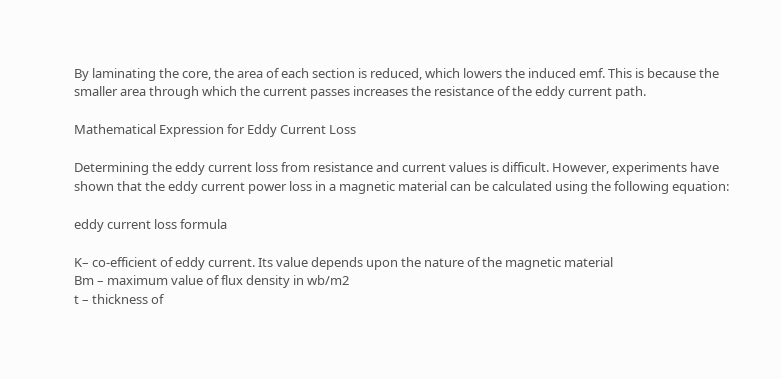By laminating the core, the area of each section is reduced, which lowers the induced emf. This is because the smaller area through which the current passes increases the resistance of the eddy current path.

Mathematical Expression for Eddy Current Loss

Determining the eddy current loss from resistance and current values is difficult. However, experiments have shown that the eddy current power loss in a magnetic material can be calculated using the following equation:

eddy current loss formula

K– co-efficient of eddy current. Its value depends upon the nature of the magnetic material
Bm – maximum value of flux density in wb/m2
t – thickness of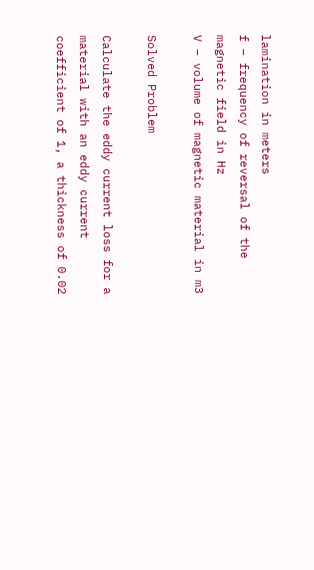lamination in meters
f – frequency of reversal of the magnetic field in Hz
V – volume of magnetic material in m3

Solved Problem

Calculate the eddy current loss for a material with an eddy current coefficient of 1, a thickness of 0.02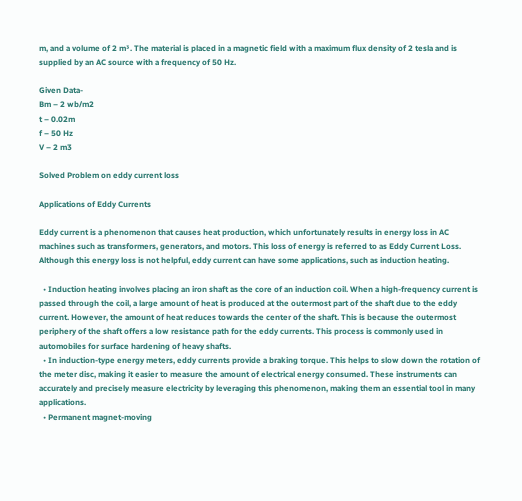m, and a volume of 2 m³. The material is placed in a magnetic field with a maximum flux density of 2 tesla and is supplied by an AC source with a frequency of 50 Hz.

Given Data-
Bm – 2 wb/m2
t – 0.02m
f – 50 Hz
V – 2 m3

Solved Problem on eddy current loss

Applications of Eddy Currents

Eddy current is a phenomenon that causes heat production, which unfortunately results in energy loss in AC machines such as transformers, generators, and motors. This loss of energy is referred to as Eddy Current Loss. Although this energy loss is not helpful, eddy current can have some applications, such as induction heating.

  • Induction heating involves placing an iron shaft as the core of an induction coil. When a high-frequency current is passed through the coil, a large amount of heat is produced at the outermost part of the shaft due to the eddy current. However, the amount of heat reduces towards the center of the shaft. This is because the outermost periphery of the shaft offers a low resistance path for the eddy currents. This process is commonly used in automobiles for surface hardening of heavy shafts.
  • In induction-type energy meters, eddy currents provide a braking torque. This helps to slow down the rotation of the meter disc, making it easier to measure the amount of electrical energy consumed. These instruments can accurately and precisely measure electricity by leveraging this phenomenon, making them an essential tool in many applications.
  • Permanent magnet-moving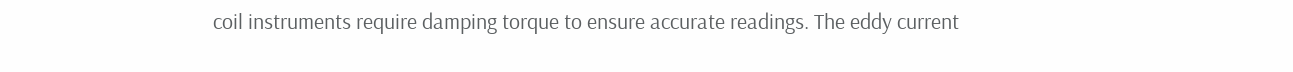coil instruments require damping torque to ensure accurate readings. The eddy current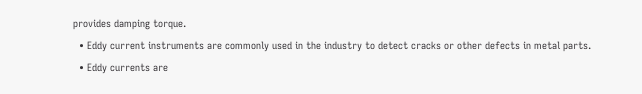provides damping torque.
  • Eddy current instruments are commonly used in the industry to detect cracks or other defects in metal parts.
  • Eddy currents are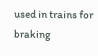used in trains for braking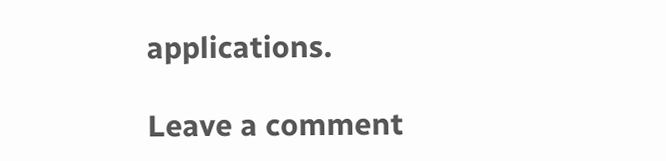applications.

Leave a comment